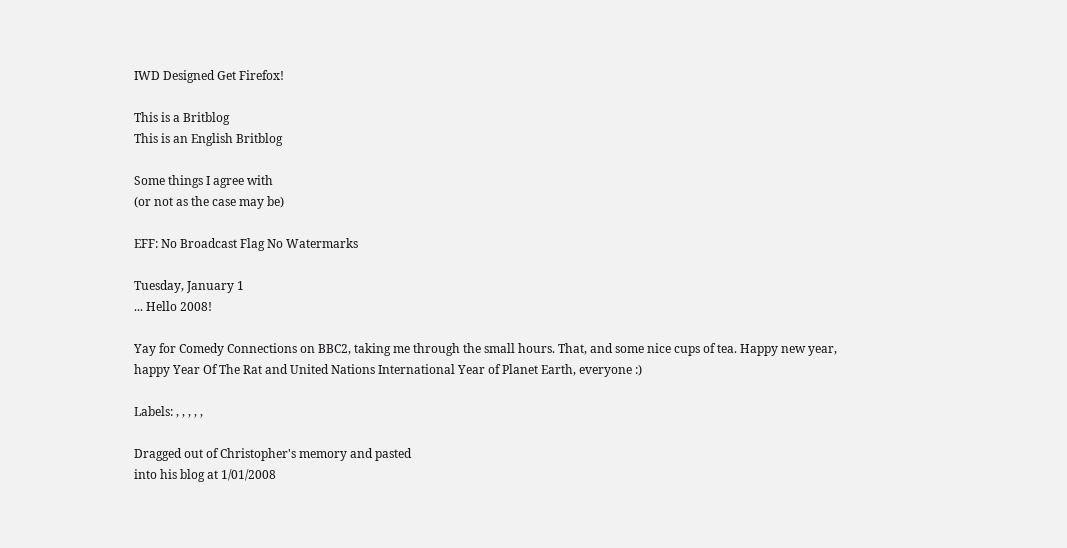IWD Designed Get Firefox!

This is a Britblog
This is an English Britblog

Some things I agree with
(or not as the case may be)

EFF: No Broadcast Flag No Watermarks

Tuesday, January 1
... Hello 2008!

Yay for Comedy Connections on BBC2, taking me through the small hours. That, and some nice cups of tea. Happy new year, happy Year Of The Rat and United Nations International Year of Planet Earth, everyone :)

Labels: , , , , ,

Dragged out of Christopher's memory and pasted
into his blog at 1/01/2008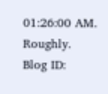01:26:00 AM. Roughly.
Blog ID: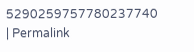5290259757780237740
| Permalink